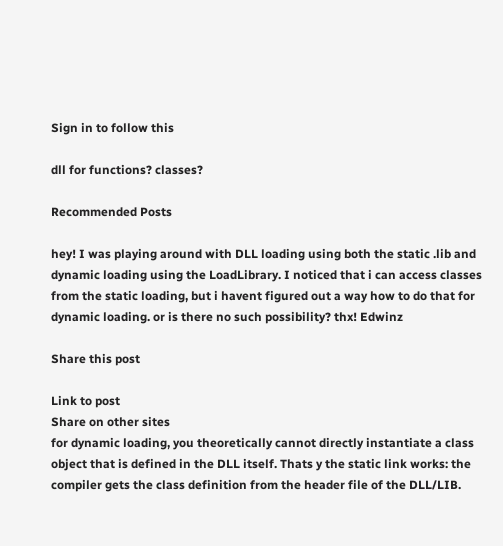Sign in to follow this

dll for functions? classes?

Recommended Posts

hey! I was playing around with DLL loading using both the static .lib and dynamic loading using the LoadLibrary. I noticed that i can access classes from the static loading, but i havent figured out a way how to do that for dynamic loading. or is there no such possibility? thx! Edwinz

Share this post

Link to post
Share on other sites
for dynamic loading, you theoretically cannot directly instantiate a class object that is defined in the DLL itself. Thats y the static link works: the compiler gets the class definition from the header file of the DLL/LIB.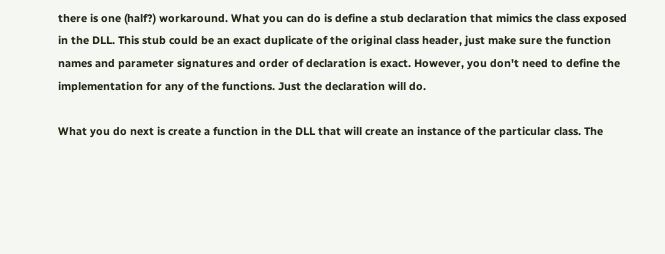there is one (half?) workaround. What you can do is define a stub declaration that mimics the class exposed in the DLL. This stub could be an exact duplicate of the original class header, just make sure the function names and parameter signatures and order of declaration is exact. However, you don't need to define the implementation for any of the functions. Just the declaration will do.

What you do next is create a function in the DLL that will create an instance of the particular class. The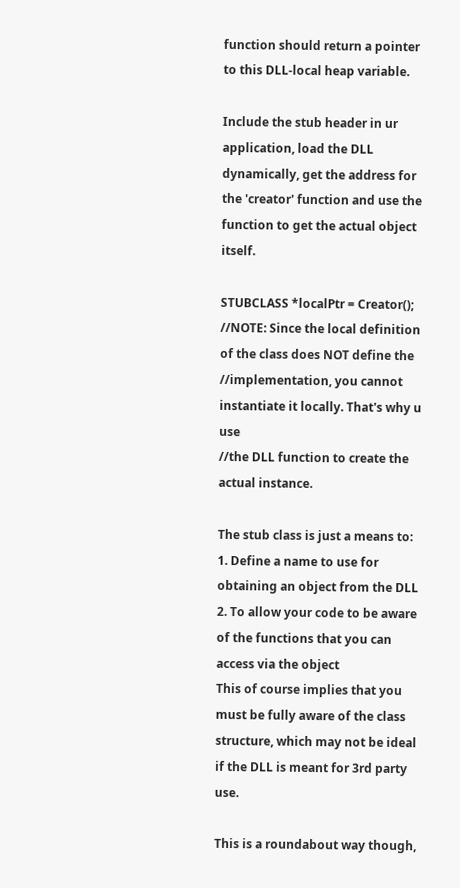function should return a pointer to this DLL-local heap variable.

Include the stub header in ur application, load the DLL dynamically, get the address for the 'creator' function and use the function to get the actual object itself.

STUBCLASS *localPtr = Creator();
//NOTE: Since the local definition of the class does NOT define the
//implementation, you cannot instantiate it locally. That's why u use
//the DLL function to create the actual instance.

The stub class is just a means to:
1. Define a name to use for obtaining an object from the DLL
2. To allow your code to be aware of the functions that you can access via the object
This of course implies that you must be fully aware of the class structure, which may not be ideal if the DLL is meant for 3rd party use.

This is a roundabout way though,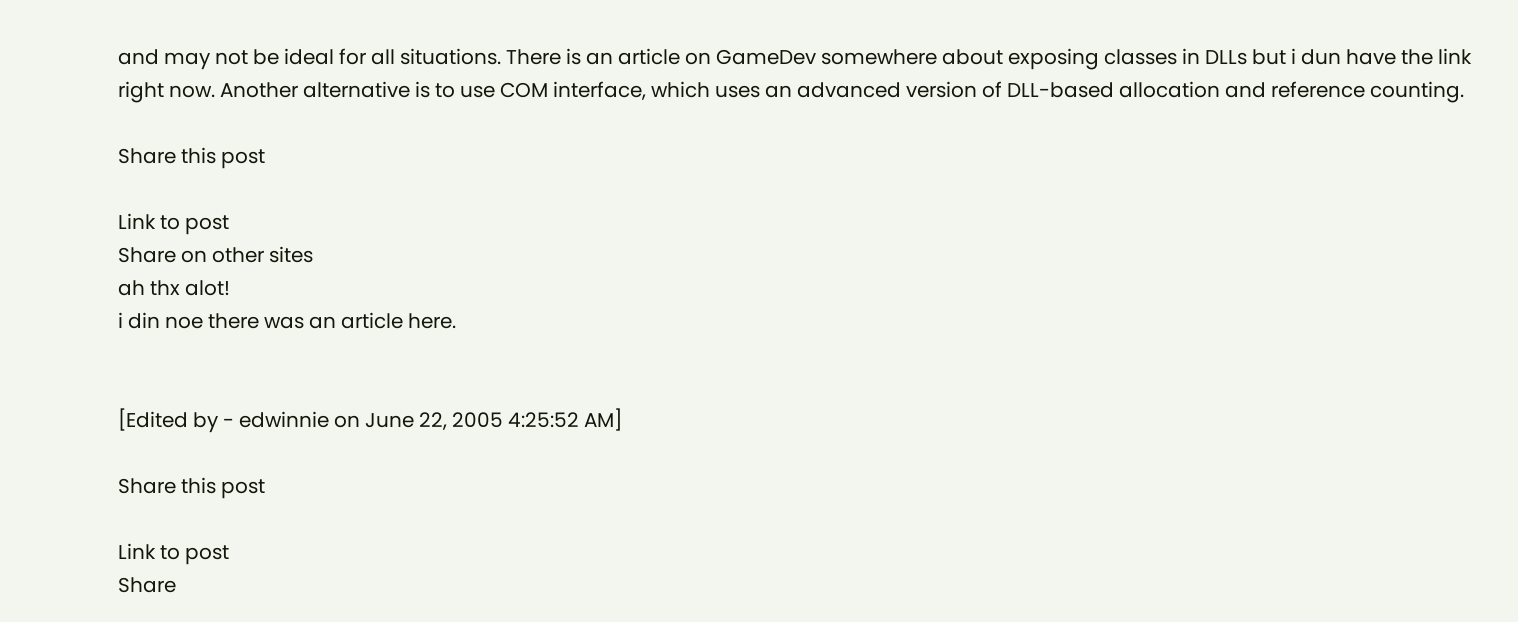and may not be ideal for all situations. There is an article on GameDev somewhere about exposing classes in DLLs but i dun have the link right now. Another alternative is to use COM interface, which uses an advanced version of DLL-based allocation and reference counting.

Share this post

Link to post
Share on other sites
ah thx alot!
i din noe there was an article here.


[Edited by - edwinnie on June 22, 2005 4:25:52 AM]

Share this post

Link to post
Share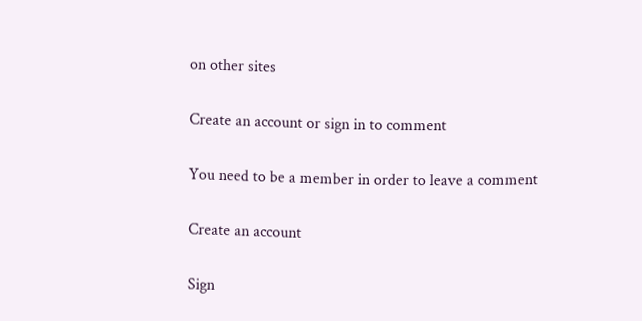on other sites

Create an account or sign in to comment

You need to be a member in order to leave a comment

Create an account

Sign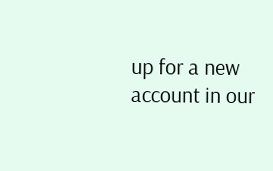up for a new account in our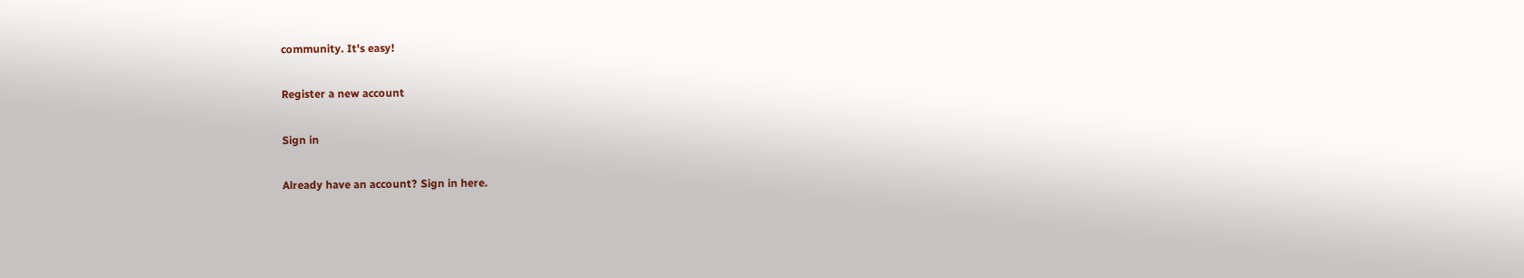community. It's easy!

Register a new account

Sign in

Already have an account? Sign in here.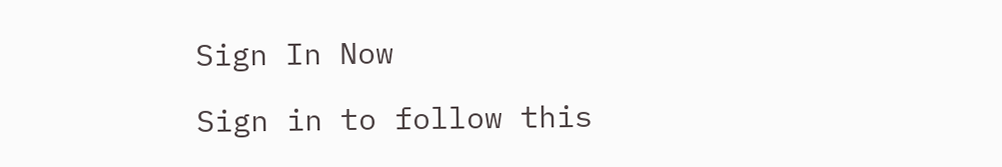Sign In Now

Sign in to follow this